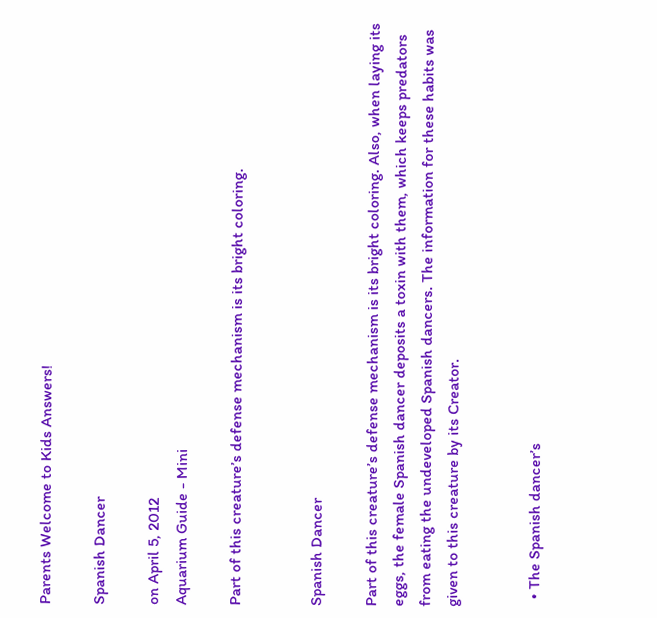Parents Welcome to Kids Answers!

Spanish Dancer

on April 5, 2012
Aquarium Guide - Mini

Part of this creature’s defense mechanism is its bright coloring.


Spanish Dancer

Part of this creature’s defense mechanism is its bright coloring. Also, when laying its eggs, the female Spanish dancer deposits a toxin with them, which keeps predators from eating the undeveloped Spanish dancers. The information for these habits was given to this creature by its Creator.


  • The Spanish dancer’s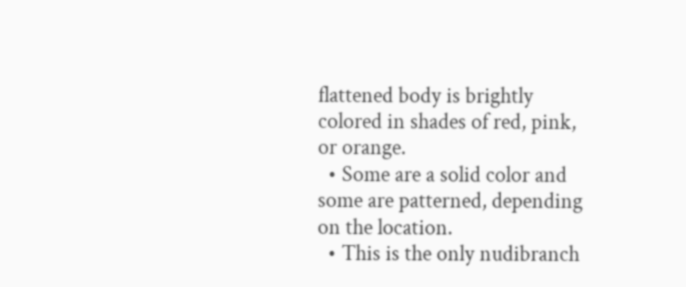flattened body is brightly colored in shades of red, pink, or orange.
  • Some are a solid color and some are patterned, depending on the location.
  • This is the only nudibranch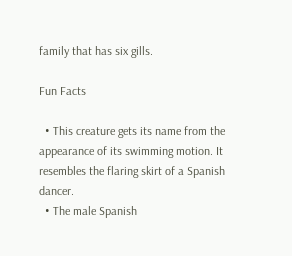family that has six gills.

Fun Facts

  • This creature gets its name from the appearance of its swimming motion. It resembles the flaring skirt of a Spanish dancer.
  • The male Spanish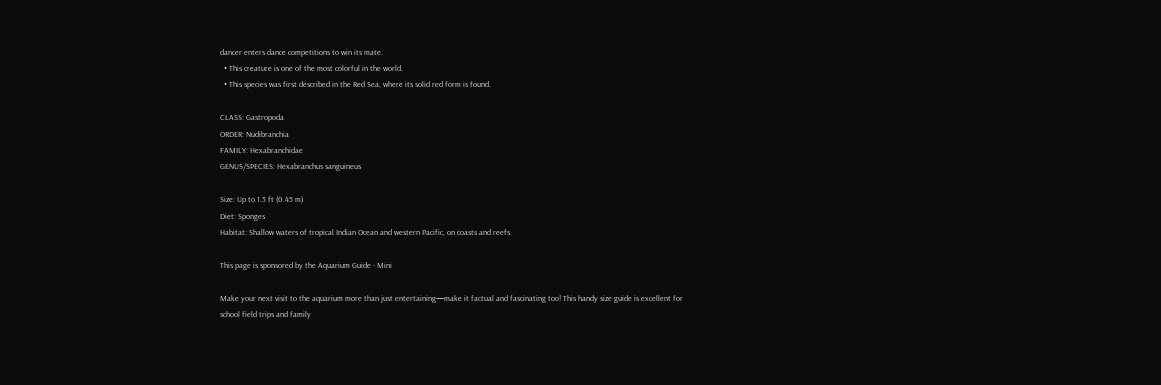dancer enters dance competitions to win its mate.
  • This creature is one of the most colorful in the world.
  • This species was first described in the Red Sea, where its solid red form is found.

CLASS: Gastropoda
ORDER: Nudibranchia
FAMILY: Hexabranchidae
GENUS/SPECIES: Hexabranchus sanguineus

Size: Up to 1.5 ft (0.45 m)
Diet: Sponges
Habitat: Shallow waters of tropical Indian Ocean and western Pacific, on coasts and reefs

This page is sponsored by the Aquarium Guide - Mini

Make your next visit to the aquarium more than just entertaining—make it factual and fascinating too! This handy size guide is excellent for school field trips and family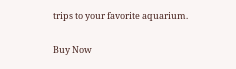trips to your favorite aquarium.

Buy Now